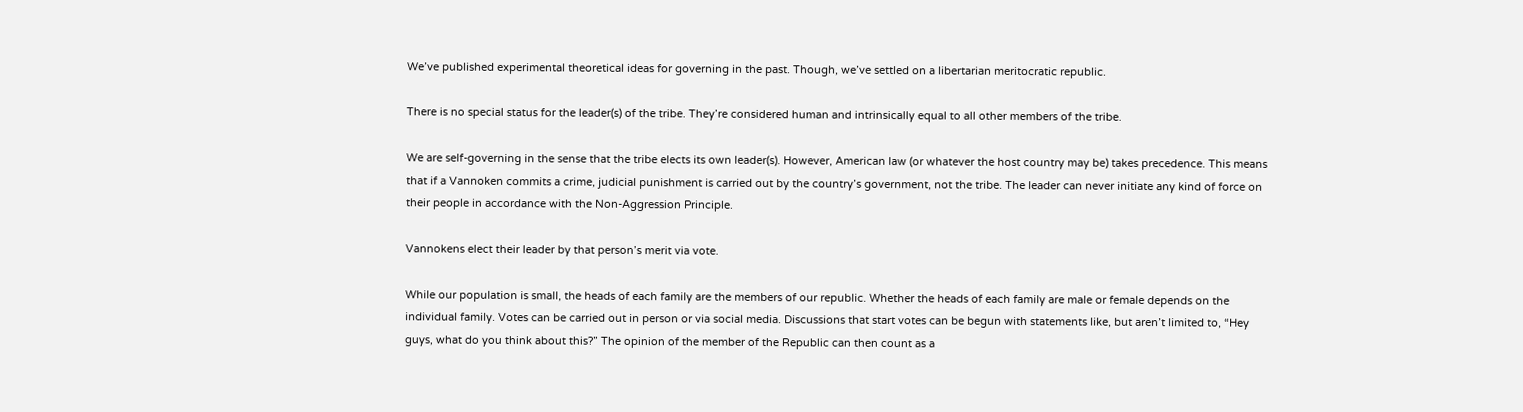We’ve published experimental theoretical ideas for governing in the past. Though, we’ve settled on a libertarian meritocratic republic.

There is no special status for the leader(s) of the tribe. They’re considered human and intrinsically equal to all other members of the tribe.

We are self-governing in the sense that the tribe elects its own leader(s). However, American law (or whatever the host country may be) takes precedence. This means that if a Vannoken commits a crime, judicial punishment is carried out by the country’s government, not the tribe. The leader can never initiate any kind of force on their people in accordance with the Non-Aggression Principle.

Vannokens elect their leader by that person’s merit via vote.

While our population is small, the heads of each family are the members of our republic. Whether the heads of each family are male or female depends on the individual family. Votes can be carried out in person or via social media. Discussions that start votes can be begun with statements like, but aren’t limited to, “Hey guys, what do you think about this?” The opinion of the member of the Republic can then count as a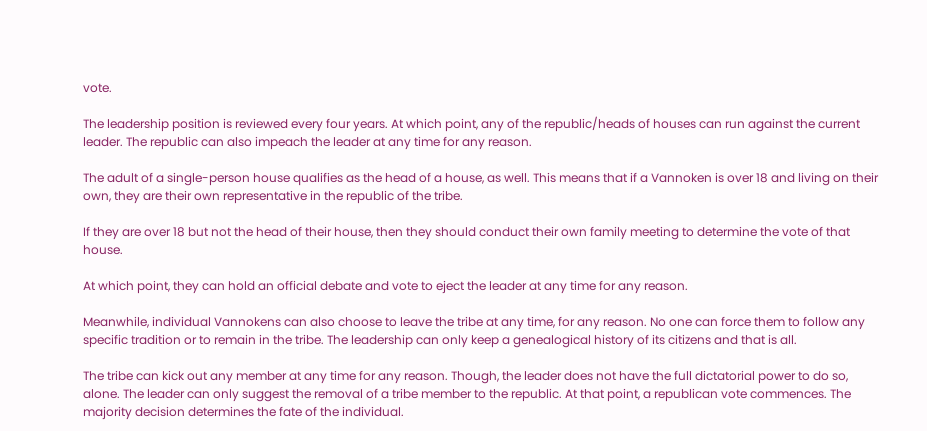vote.

The leadership position is reviewed every four years. At which point, any of the republic/heads of houses can run against the current leader. The republic can also impeach the leader at any time for any reason.

The adult of a single-person house qualifies as the head of a house, as well. This means that if a Vannoken is over 18 and living on their own, they are their own representative in the republic of the tribe.

If they are over 18 but not the head of their house, then they should conduct their own family meeting to determine the vote of that house.

At which point, they can hold an official debate and vote to eject the leader at any time for any reason.

Meanwhile, individual Vannokens can also choose to leave the tribe at any time, for any reason. No one can force them to follow any specific tradition or to remain in the tribe. The leadership can only keep a genealogical history of its citizens and that is all.

The tribe can kick out any member at any time for any reason. Though, the leader does not have the full dictatorial power to do so, alone. The leader can only suggest the removal of a tribe member to the republic. At that point, a republican vote commences. The majority decision determines the fate of the individual.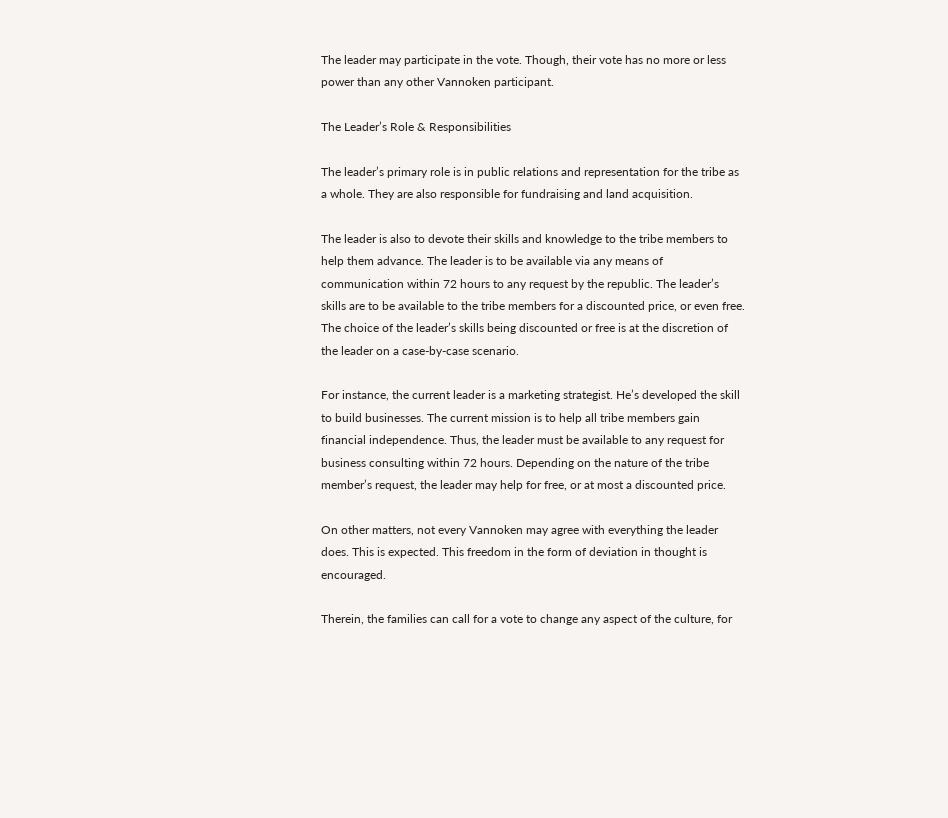The leader may participate in the vote. Though, their vote has no more or less power than any other Vannoken participant.

The Leader’s Role & Responsibilities

The leader’s primary role is in public relations and representation for the tribe as a whole. They are also responsible for fundraising and land acquisition.

The leader is also to devote their skills and knowledge to the tribe members to help them advance. The leader is to be available via any means of communication within 72 hours to any request by the republic. The leader’s skills are to be available to the tribe members for a discounted price, or even free. The choice of the leader’s skills being discounted or free is at the discretion of the leader on a case-by-case scenario.

For instance, the current leader is a marketing strategist. He’s developed the skill to build businesses. The current mission is to help all tribe members gain financial independence. Thus, the leader must be available to any request for business consulting within 72 hours. Depending on the nature of the tribe member’s request, the leader may help for free, or at most a discounted price.

On other matters, not every Vannoken may agree with everything the leader does. This is expected. This freedom in the form of deviation in thought is encouraged.

Therein, the families can call for a vote to change any aspect of the culture, for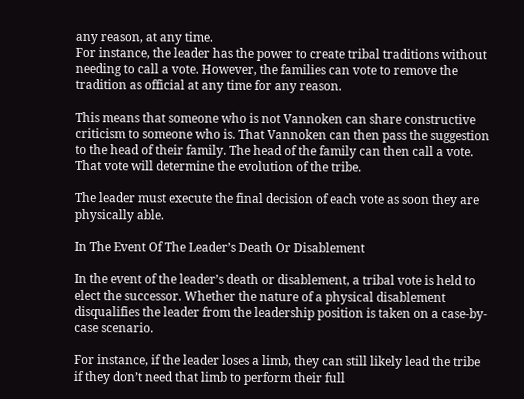any reason, at any time.
For instance, the leader has the power to create tribal traditions without needing to call a vote. However, the families can vote to remove the tradition as official at any time for any reason.

This means that someone who is not Vannoken can share constructive criticism to someone who is. That Vannoken can then pass the suggestion to the head of their family. The head of the family can then call a vote. That vote will determine the evolution of the tribe.

The leader must execute the final decision of each vote as soon they are physically able.

In The Event Of The Leader’s Death Or Disablement

In the event of the leader’s death or disablement, a tribal vote is held to elect the successor. Whether the nature of a physical disablement disqualifies the leader from the leadership position is taken on a case-by-case scenario.

For instance, if the leader loses a limb, they can still likely lead the tribe if they don’t need that limb to perform their full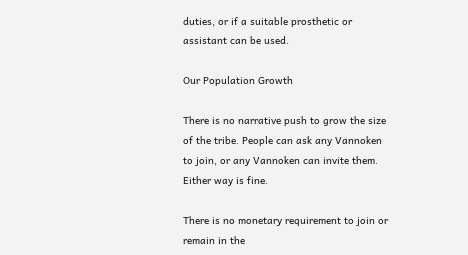duties, or if a suitable prosthetic or assistant can be used.

Our Population Growth

There is no narrative push to grow the size of the tribe. People can ask any Vannoken to join, or any Vannoken can invite them. Either way is fine.

There is no monetary requirement to join or remain in the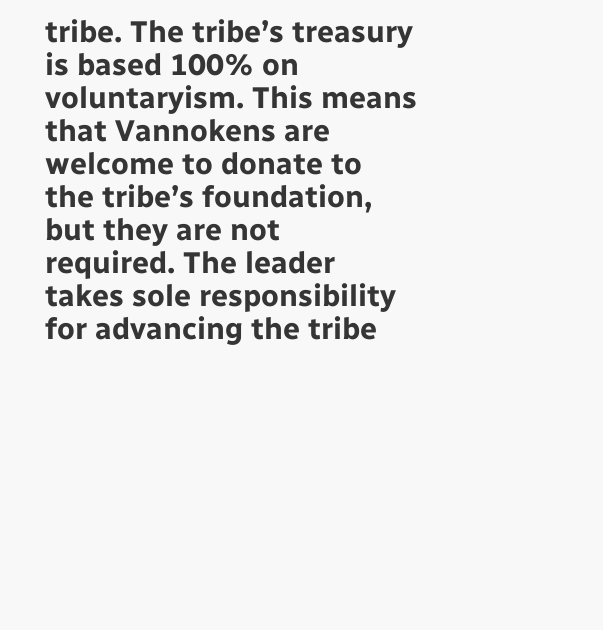tribe. The tribe’s treasury is based 100% on voluntaryism. This means that Vannokens are welcome to donate to the tribe’s foundation, but they are not required. The leader takes sole responsibility for advancing the tribe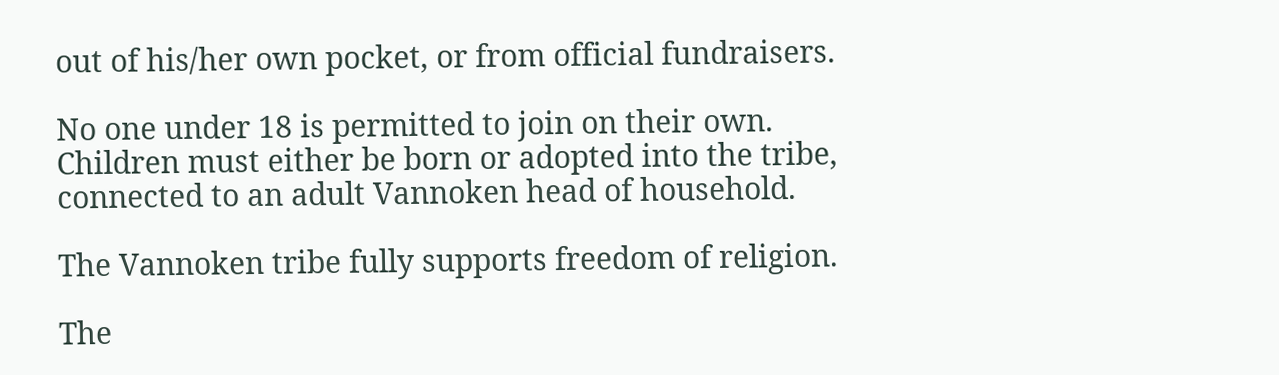out of his/her own pocket, or from official fundraisers.

No one under 18 is permitted to join on their own. Children must either be born or adopted into the tribe, connected to an adult Vannoken head of household.

The Vannoken tribe fully supports freedom of religion.

The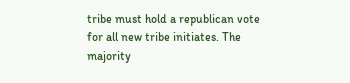tribe must hold a republican vote for all new tribe initiates. The majority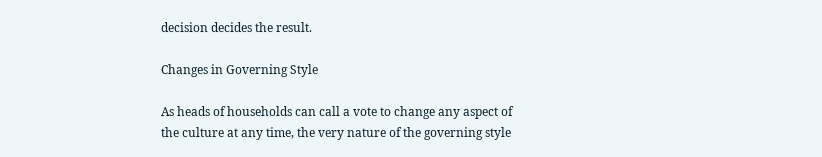decision decides the result.

Changes in Governing Style

As heads of households can call a vote to change any aspect of the culture at any time, the very nature of the governing style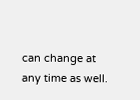can change at any time as well.